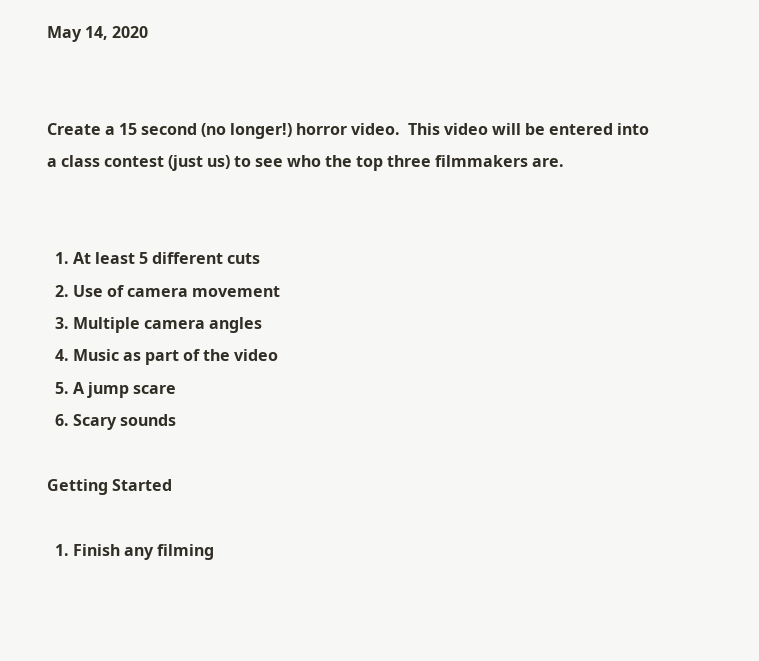May 14, 2020


Create a 15 second (no longer!) horror video.  This video will be entered into a class contest (just us) to see who the top three filmmakers are.


  1. At least 5 different cuts
  2. Use of camera movement
  3. Multiple camera angles
  4. Music as part of the video
  5. A jump scare
  6. Scary sounds

Getting Started

  1. Finish any filming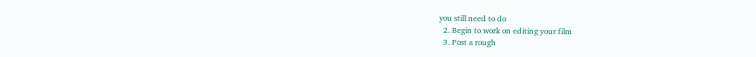you still need to do
  2. Begin to work on editing your film
  3. Post a rough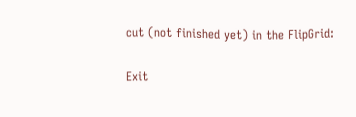cut (not finished yet) in the FlipGrid:

Exit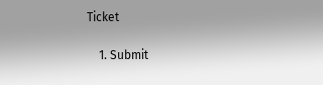Ticket

    1. Submit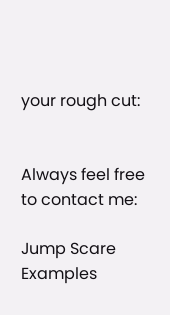your rough cut:


Always feel free to contact me:

Jump Scare Examples